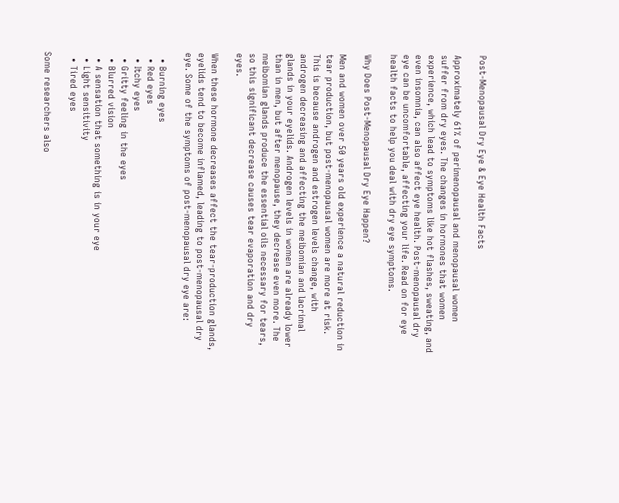Post-Menopausal Dry Eye & Eye Health Facts

Approximately 61% of perimenopausal and menopausal women suffer from dry eyes. The changes in hormones that women experience, which lead to symptoms like hot flashes, sweating, and even insomnia, can also affect eye health. Post-menopausal dry eye can be uncomfortable, affecting your life. Read on for eye health facts to help you deal with dry eye symptoms.

Why Does Post-Menopausal Dry Eye Happen?

Men and women over 50 years old experience a natural reduction in tear production, but post-menopausal women are more at risk. This is because androgen and estrogen levels change, with androgen decreasing and affecting the meibomian and lacrimal glands in your eyelids. Androgen levels in women are already lower than in men, but after menopause, they decrease even more. The meibomian glands produce the essential oils necessary for tears, so this significant decrease causes tear evaporation and dry eyes.

When these hormone decreases affect the tear-production glands, eyelids tend to become inflamed, leading to post-menopausal dry eye. Some of the symptoms of post-menopausal dry eye are:

  • Burning eyes
  • Red eyes
  • Itchy eyes
  • Gritty feeling in the eyes
  • Blurred vision
  • A sensation that something is in your eye
  • Light sensitivity
  • Tired eyes

Some researchers also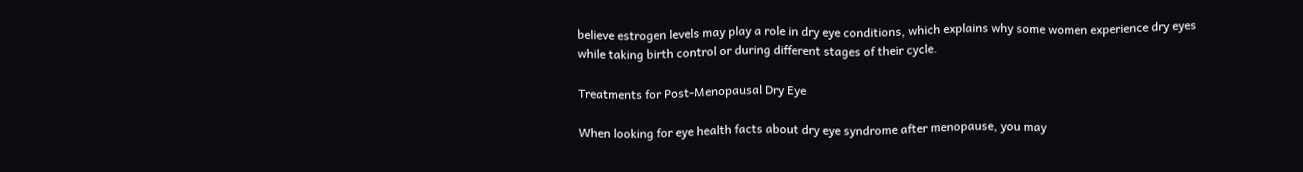believe estrogen levels may play a role in dry eye conditions, which explains why some women experience dry eyes while taking birth control or during different stages of their cycle.

Treatments for Post-Menopausal Dry Eye

When looking for eye health facts about dry eye syndrome after menopause, you may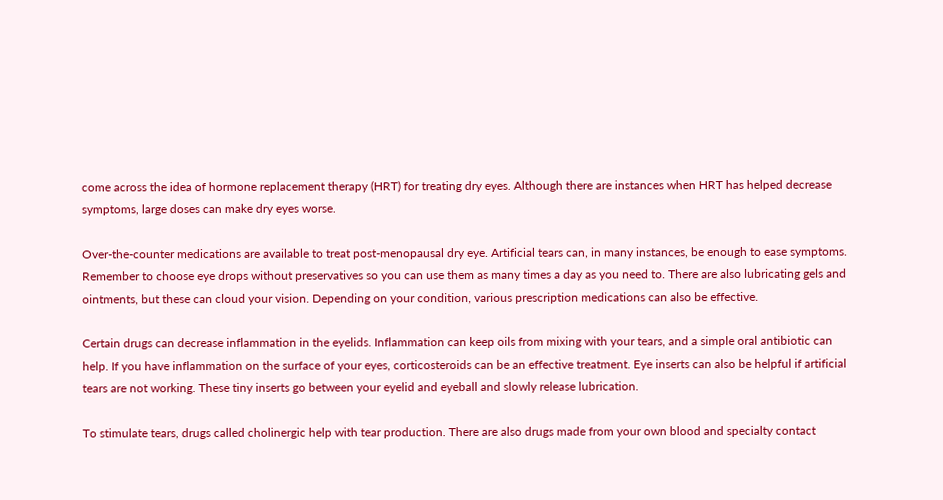come across the idea of hormone replacement therapy (HRT) for treating dry eyes. Although there are instances when HRT has helped decrease symptoms, large doses can make dry eyes worse.

Over-the-counter medications are available to treat post-menopausal dry eye. Artificial tears can, in many instances, be enough to ease symptoms. Remember to choose eye drops without preservatives so you can use them as many times a day as you need to. There are also lubricating gels and ointments, but these can cloud your vision. Depending on your condition, various prescription medications can also be effective.

Certain drugs can decrease inflammation in the eyelids. Inflammation can keep oils from mixing with your tears, and a simple oral antibiotic can help. If you have inflammation on the surface of your eyes, corticosteroids can be an effective treatment. Eye inserts can also be helpful if artificial tears are not working. These tiny inserts go between your eyelid and eyeball and slowly release lubrication.

To stimulate tears, drugs called cholinergic help with tear production. There are also drugs made from your own blood and specialty contact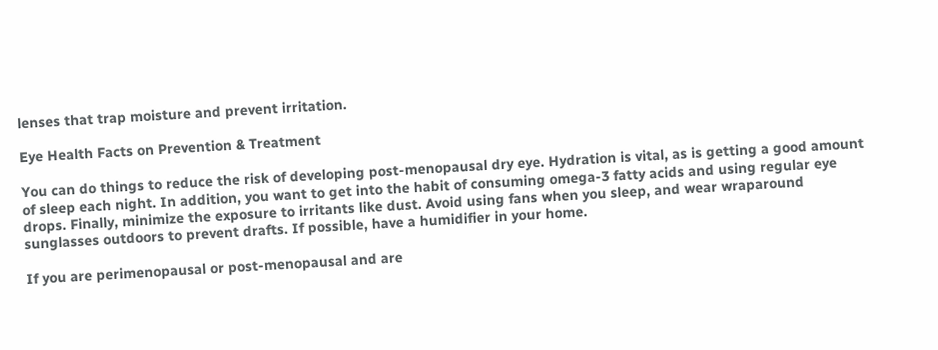lenses that trap moisture and prevent irritation.

Eye Health Facts on Prevention & Treatment

You can do things to reduce the risk of developing post-menopausal dry eye. Hydration is vital, as is getting a good amount of sleep each night. In addition, you want to get into the habit of consuming omega-3 fatty acids and using regular eye drops. Finally, minimize the exposure to irritants like dust. Avoid using fans when you sleep, and wear wraparound sunglasses outdoors to prevent drafts. If possible, have a humidifier in your home.

If you are perimenopausal or post-menopausal and are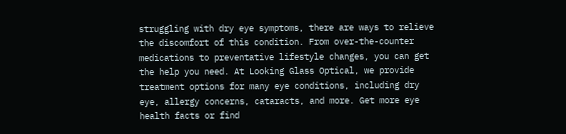struggling with dry eye symptoms, there are ways to relieve the discomfort of this condition. From over-the-counter medications to preventative lifestyle changes, you can get the help you need. At Looking Glass Optical, we provide treatment options for many eye conditions, including dry eye, allergy concerns, cataracts, and more. Get more eye health facts or find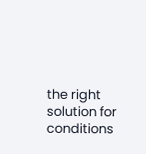the right solution for conditions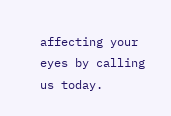affecting your eyes by calling us today.